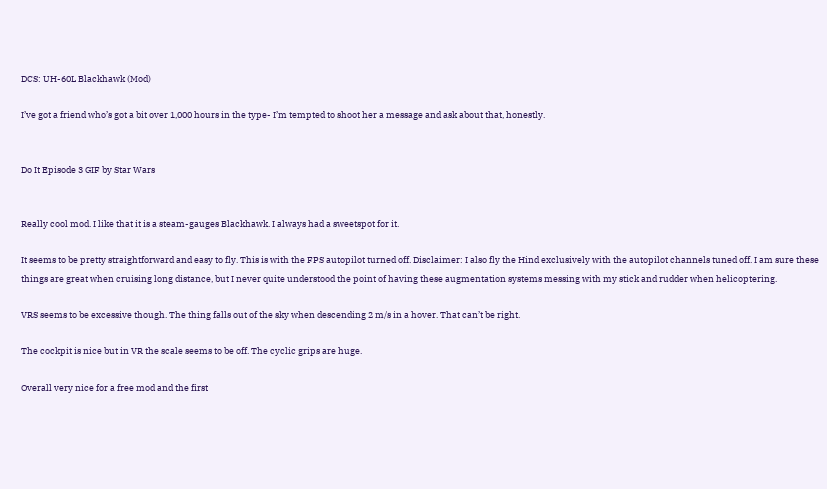DCS: UH-60L Blackhawk (Mod)

I’ve got a friend who’s got a bit over 1,000 hours in the type- I’m tempted to shoot her a message and ask about that, honestly.


Do It Episode 3 GIF by Star Wars


Really cool mod. I like that it is a steam-gauges Blackhawk. I always had a sweetspot for it.

It seems to be pretty straightforward and easy to fly. This is with the FPS autopilot turned off. Disclaimer: I also fly the Hind exclusively with the autopilot channels tuned off. I am sure these things are great when cruising long distance, but I never quite understood the point of having these augmentation systems messing with my stick and rudder when helicoptering.

VRS seems to be excessive though. The thing falls out of the sky when descending 2 m/s in a hover. That can’t be right.

The cockpit is nice but in VR the scale seems to be off. The cyclic grips are huge.

Overall very nice for a free mod and the first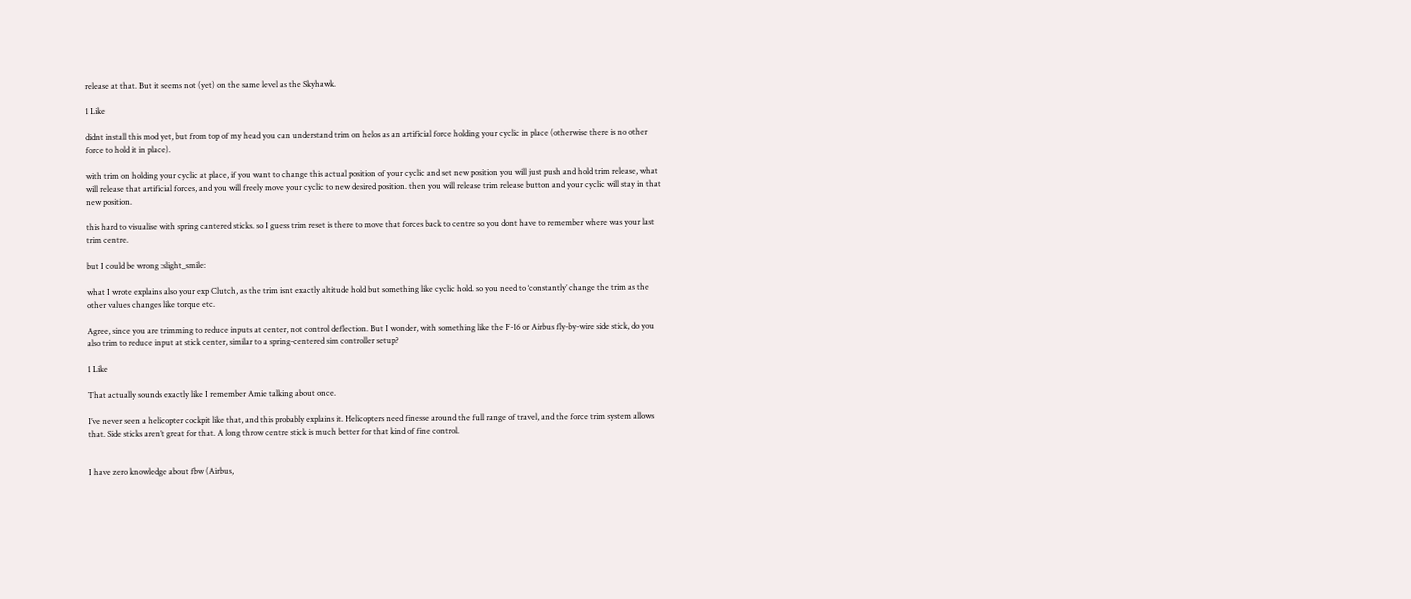release at that. But it seems not (yet) on the same level as the Skyhawk.

1 Like

didnt install this mod yet, but from top of my head you can understand trim on helos as an artificial force holding your cyclic in place (otherwise there is no other force to hold it in place).

with trim on holding your cyclic at place, if you want to change this actual position of your cyclic and set new position you will just push and hold trim release, what will release that artificial forces, and you will freely move your cyclic to new desired position. then you will release trim release button and your cyclic will stay in that new position.

this hard to visualise with spring cantered sticks. so I guess trim reset is there to move that forces back to centre so you dont have to remember where was your last trim centre.

but I could be wrong :slight_smile:

what I wrote explains also your exp Clutch, as the trim isnt exactly altitude hold but something like cyclic hold. so you need to ‘constantly’ change the trim as the other values changes like torque etc.

Agree, since you are trimming to reduce inputs at center, not control deflection. But I wonder, with something like the F-16 or Airbus fly-by-wire side stick, do you also trim to reduce input at stick center, similar to a spring-centered sim controller setup?

1 Like

That actually sounds exactly like I remember Amie talking about once.

I’ve never seen a helicopter cockpit like that, and this probably explains it. Helicopters need finesse around the full range of travel, and the force trim system allows that. Side sticks aren’t great for that. A long throw centre stick is much better for that kind of fine control.


I have zero knowledge about fbw (Airbus,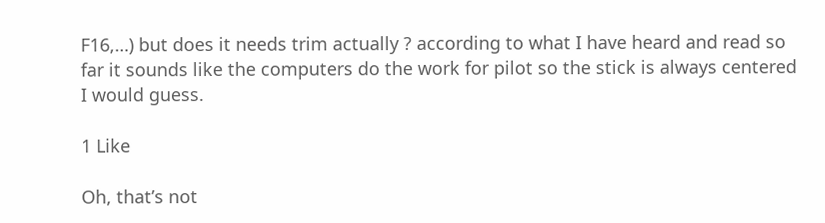F16,…) but does it needs trim actually ? according to what I have heard and read so far it sounds like the computers do the work for pilot so the stick is always centered I would guess.

1 Like

Oh, that’s not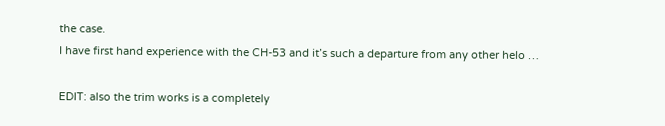the case.
I have first hand experience with the CH-53 and it’s such a departure from any other helo …

EDIT: also the trim works is a completely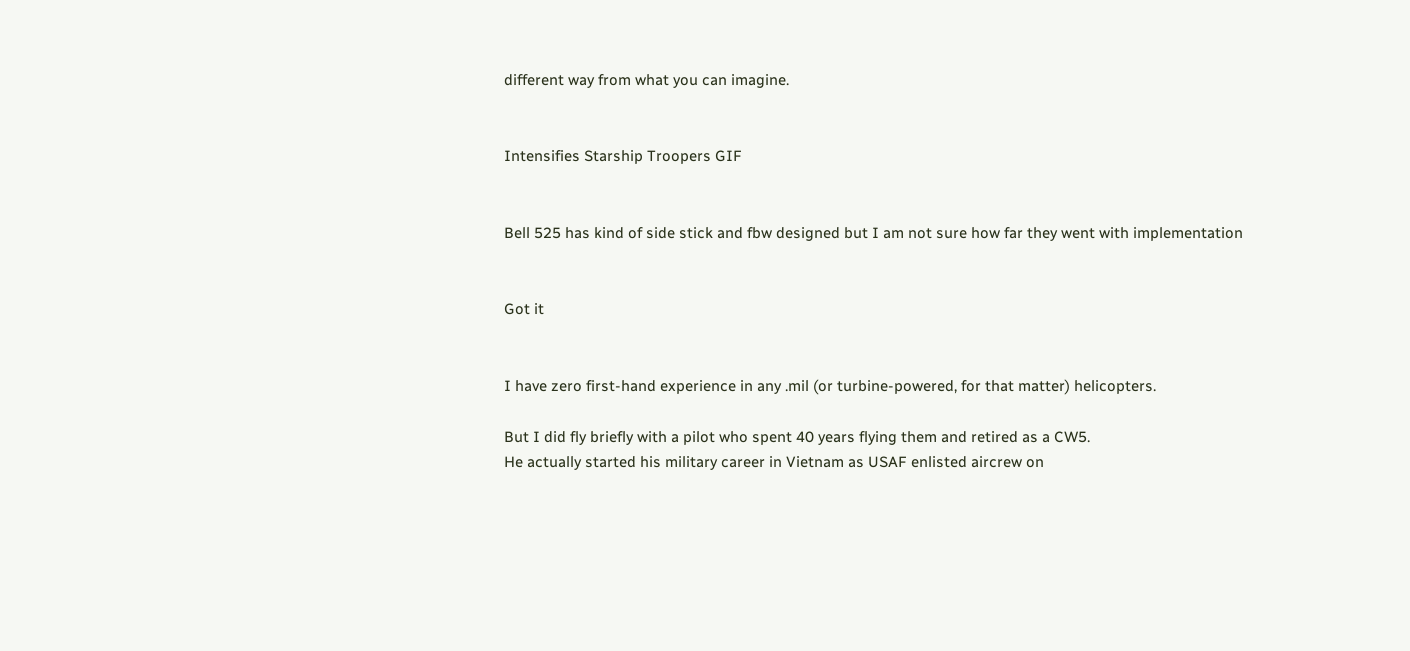different way from what you can imagine.


Intensifies Starship Troopers GIF


Bell 525 has kind of side stick and fbw designed but I am not sure how far they went with implementation


Got it


I have zero first-hand experience in any .mil (or turbine-powered, for that matter) helicopters.

But I did fly briefly with a pilot who spent 40 years flying them and retired as a CW5.
He actually started his military career in Vietnam as USAF enlisted aircrew on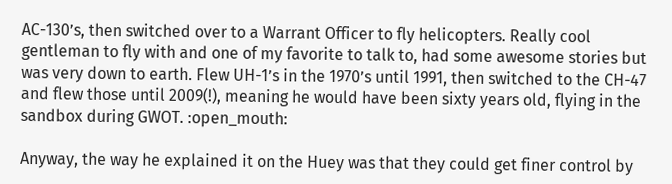AC-130’s, then switched over to a Warrant Officer to fly helicopters. Really cool gentleman to fly with and one of my favorite to talk to, had some awesome stories but was very down to earth. Flew UH-1’s in the 1970’s until 1991, then switched to the CH-47 and flew those until 2009(!), meaning he would have been sixty years old, flying in the sandbox during GWOT. :open_mouth:

Anyway, the way he explained it on the Huey was that they could get finer control by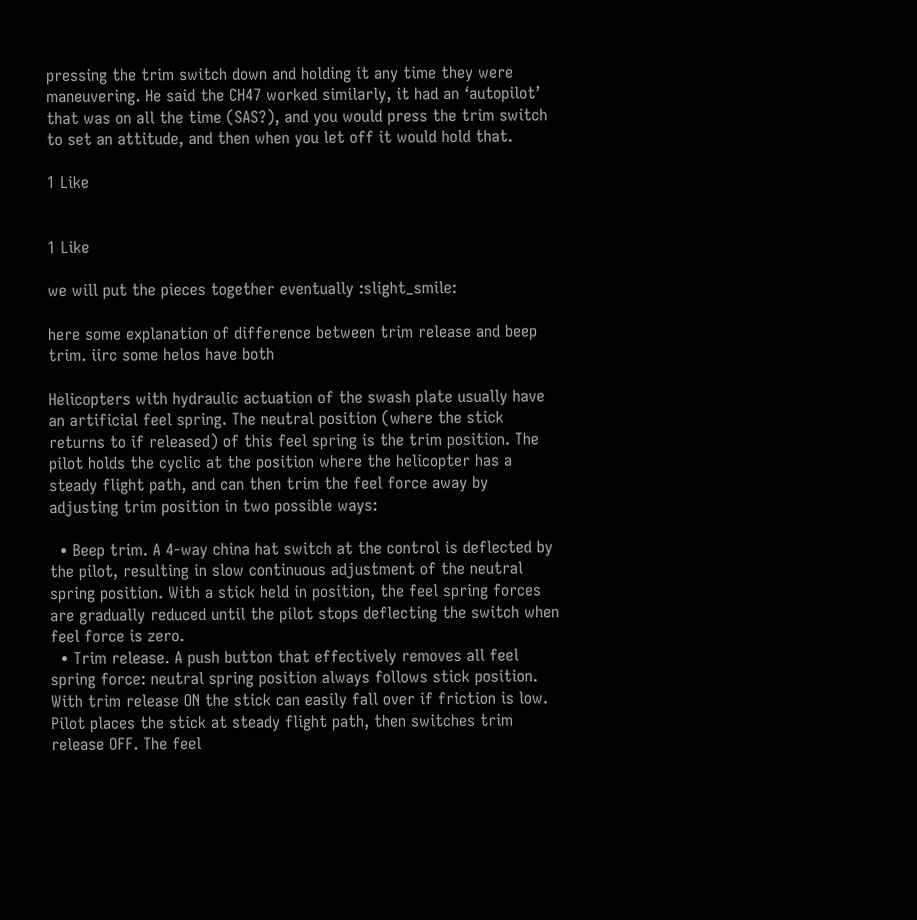pressing the trim switch down and holding it any time they were maneuvering. He said the CH47 worked similarly, it had an ‘autopilot’ that was on all the time (SAS?), and you would press the trim switch to set an attitude, and then when you let off it would hold that.

1 Like


1 Like

we will put the pieces together eventually :slight_smile:

here some explanation of difference between trim release and beep trim. iirc some helos have both

Helicopters with hydraulic actuation of the swash plate usually have an artificial feel spring. The neutral position (where the stick returns to if released) of this feel spring is the trim position. The pilot holds the cyclic at the position where the helicopter has a steady flight path, and can then trim the feel force away by adjusting trim position in two possible ways:

  • Beep trim. A 4-way china hat switch at the control is deflected by the pilot, resulting in slow continuous adjustment of the neutral spring position. With a stick held in position, the feel spring forces are gradually reduced until the pilot stops deflecting the switch when feel force is zero.
  • Trim release. A push button that effectively removes all feel spring force: neutral spring position always follows stick position. With trim release ON the stick can easily fall over if friction is low. Pilot places the stick at steady flight path, then switches trim release OFF. The feel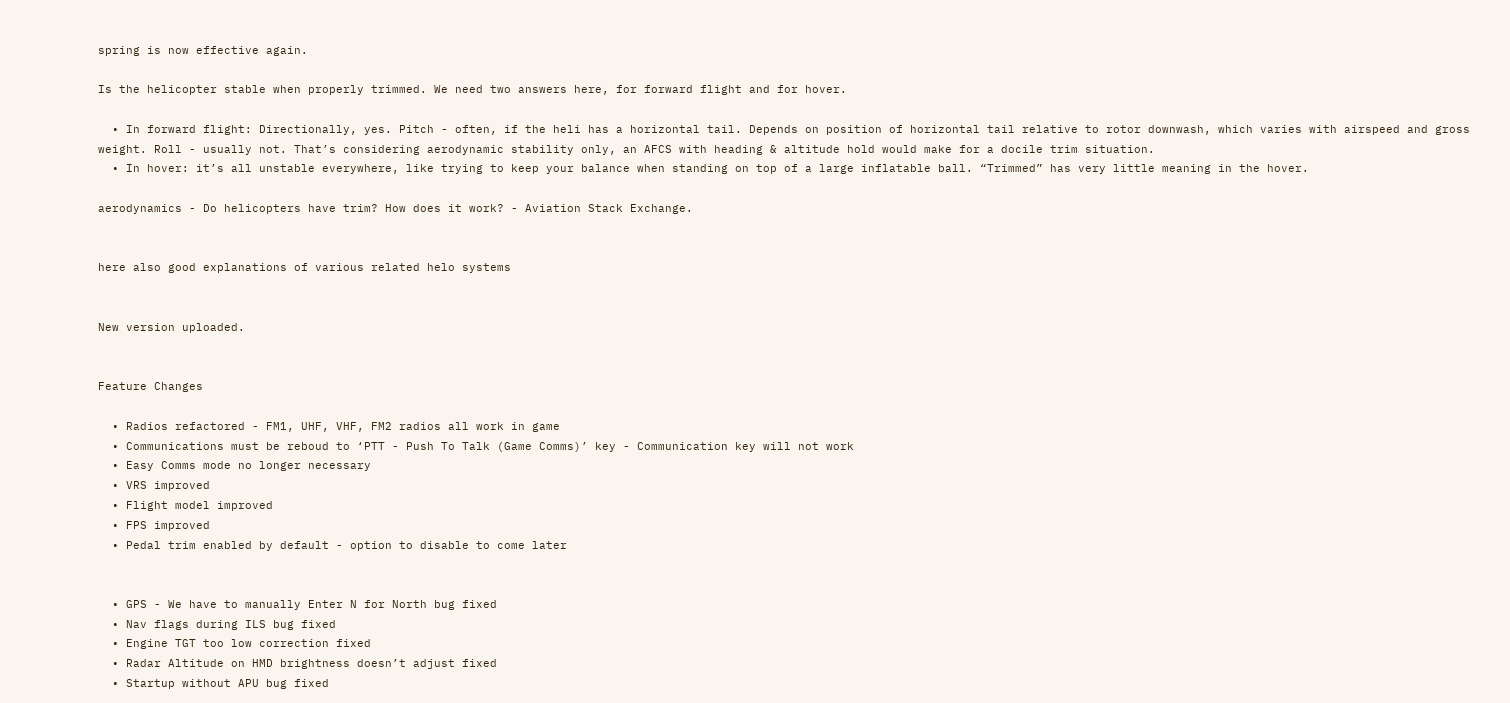spring is now effective again.

Is the helicopter stable when properly trimmed. We need two answers here, for forward flight and for hover.

  • In forward flight: Directionally, yes. Pitch - often, if the heli has a horizontal tail. Depends on position of horizontal tail relative to rotor downwash, which varies with airspeed and gross weight. Roll - usually not. That’s considering aerodynamic stability only, an AFCS with heading & altitude hold would make for a docile trim situation.
  • In hover: it’s all unstable everywhere, like trying to keep your balance when standing on top of a large inflatable ball. “Trimmed” has very little meaning in the hover.

aerodynamics - Do helicopters have trim? How does it work? - Aviation Stack Exchange.


here also good explanations of various related helo systems


New version uploaded.


Feature Changes

  • Radios refactored - FM1, UHF, VHF, FM2 radios all work in game
  • Communications must be reboud to ‘PTT - Push To Talk (Game Comms)’ key - Communication key will not work
  • Easy Comms mode no longer necessary
  • VRS improved
  • Flight model improved
  • FPS improved
  • Pedal trim enabled by default - option to disable to come later


  • GPS - We have to manually Enter N for North bug fixed
  • Nav flags during ILS bug fixed
  • Engine TGT too low correction fixed
  • Radar Altitude on HMD brightness doesn’t adjust fixed
  • Startup without APU bug fixed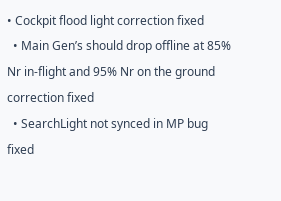• Cockpit flood light correction fixed
  • Main Gen’s should drop offline at 85% Nr in-flight and 95% Nr on the ground correction fixed
  • SearchLight not synced in MP bug fixed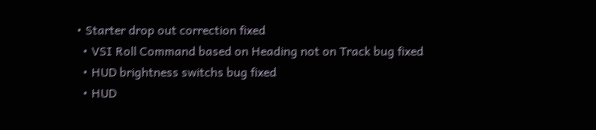• Starter drop out correction fixed
  • VSI Roll Command based on Heading not on Track bug fixed
  • HUD brightness switchs bug fixed
  • HUD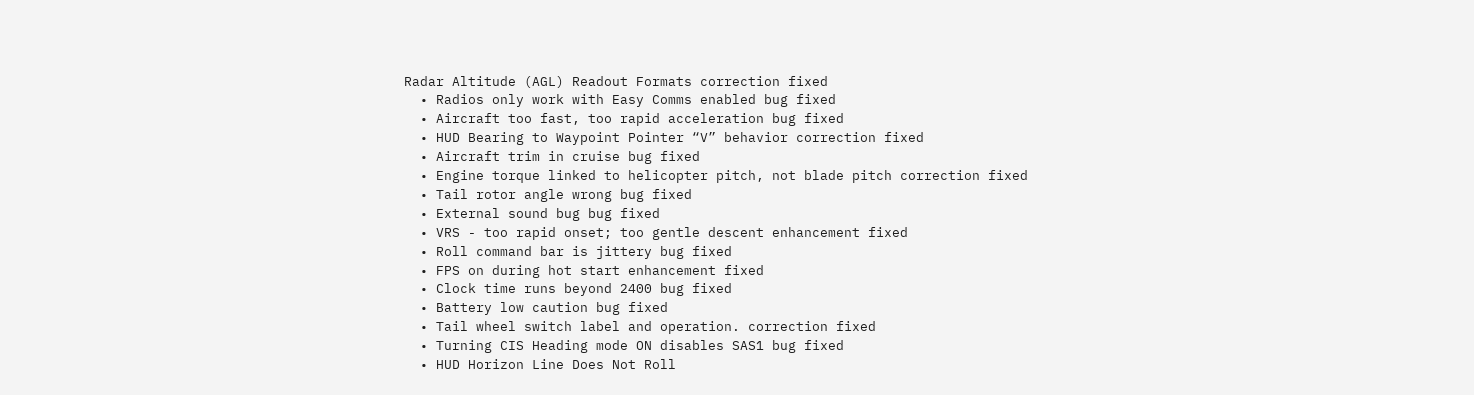Radar Altitude (AGL) Readout Formats correction fixed
  • Radios only work with Easy Comms enabled bug fixed
  • Aircraft too fast, too rapid acceleration bug fixed
  • HUD Bearing to Waypoint Pointer “V” behavior correction fixed
  • Aircraft trim in cruise bug fixed
  • Engine torque linked to helicopter pitch, not blade pitch correction fixed
  • Tail rotor angle wrong bug fixed
  • External sound bug bug fixed
  • VRS - too rapid onset; too gentle descent enhancement fixed
  • Roll command bar is jittery bug fixed
  • FPS on during hot start enhancement fixed
  • Clock time runs beyond 2400 bug fixed
  • Battery low caution bug fixed
  • Tail wheel switch label and operation. correction fixed
  • Turning CIS Heading mode ON disables SAS1 bug fixed
  • HUD Horizon Line Does Not Roll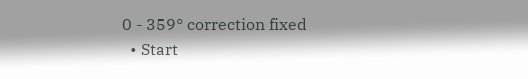0 - 359° correction fixed
  • Start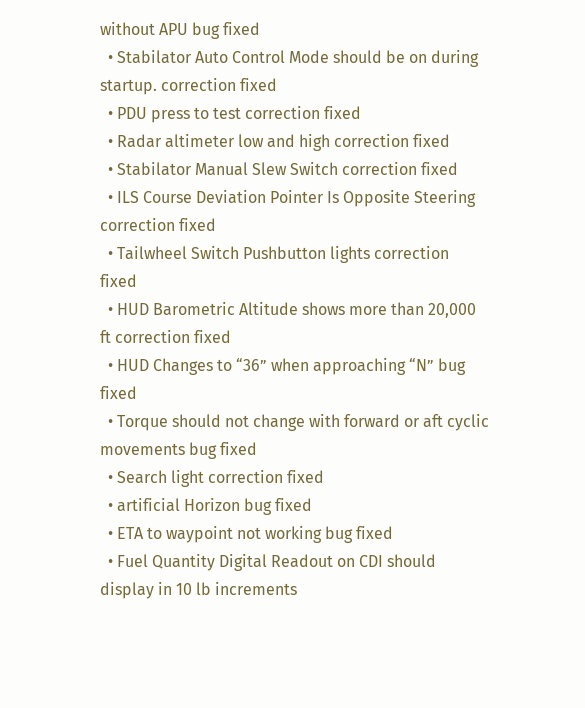without APU bug fixed
  • Stabilator Auto Control Mode should be on during startup. correction fixed
  • PDU press to test correction fixed
  • Radar altimeter low and high correction fixed
  • Stabilator Manual Slew Switch correction fixed
  • ILS Course Deviation Pointer Is Opposite Steering correction fixed
  • Tailwheel Switch Pushbutton lights correction fixed
  • HUD Barometric Altitude shows more than 20,000 ft correction fixed
  • HUD Changes to “36” when approaching “N” bug fixed
  • Torque should not change with forward or aft cyclic movements bug fixed
  • Search light correction fixed
  • artificial Horizon bug fixed
  • ETA to waypoint not working bug fixed
  • Fuel Quantity Digital Readout on CDI should display in 10 lb increments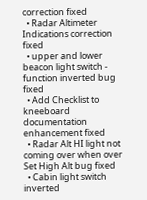correction fixed
  • Radar Altimeter Indications correction fixed
  • upper and lower beacon light switch - function inverted bug fixed
  • Add Checklist to kneeboard documentation enhancement fixed
  • Radar Alt HI light not coming over when over Set High Alt bug fixed
  • Cabin light switch inverted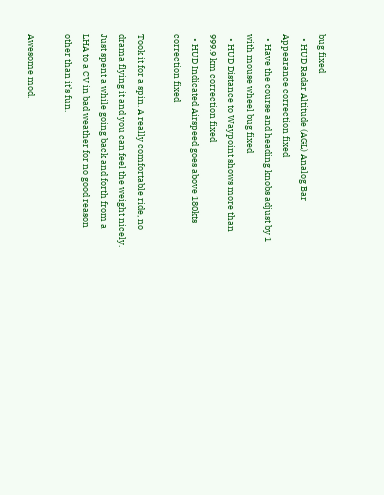bug fixed
  • HUD Radar Altitude (AGL) Analog Bar Appearance correction fixed
  • Have the course and heading knobs adjust by 1 with mouse wheel bug fixed
  • HUD Distance to Waypoint shows more than 999.9 km correction fixed
  • HUD Indicated Airspeed goes above 180kts correction fixed

Took it for a spin. A really comfortable ride, no drama flying it and you can feel the weight nicely. Just spent a while going back and forth from a LHA to a CV in bad weather for no good reason other than it’s fun.

Awesome mod.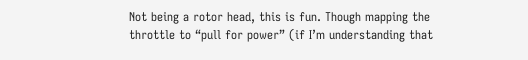Not being a rotor head, this is fun. Though mapping the throttle to “pull for power” (if I’m understanding that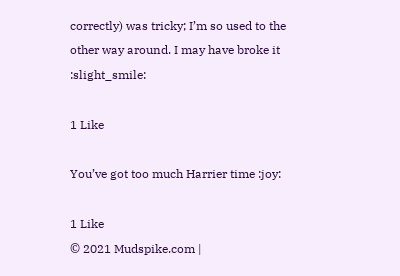correctly) was tricky; I’m so used to the other way around. I may have broke it :slight_smile:

1 Like

You’ve got too much Harrier time :joy:

1 Like
© 2021 Mudspike.com |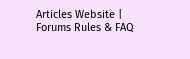Articles Website | Forums Rules & FAQ